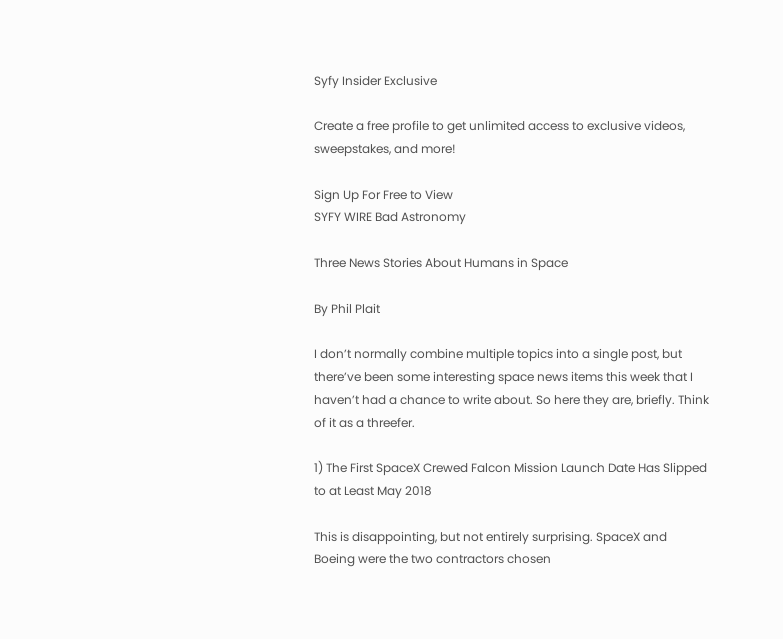Syfy Insider Exclusive

Create a free profile to get unlimited access to exclusive videos, sweepstakes, and more!

Sign Up For Free to View
SYFY WIRE Bad Astronomy

Three News Stories About Humans in Space

By Phil Plait

I don’t normally combine multiple topics into a single post, but there’ve been some interesting space news items this week that I haven’t had a chance to write about. So here they are, briefly. Think of it as a threefer.

1) The First SpaceX Crewed Falcon Mission Launch Date Has Slipped to at Least May 2018

This is disappointing, but not entirely surprising. SpaceX and Boeing were the two contractors chosen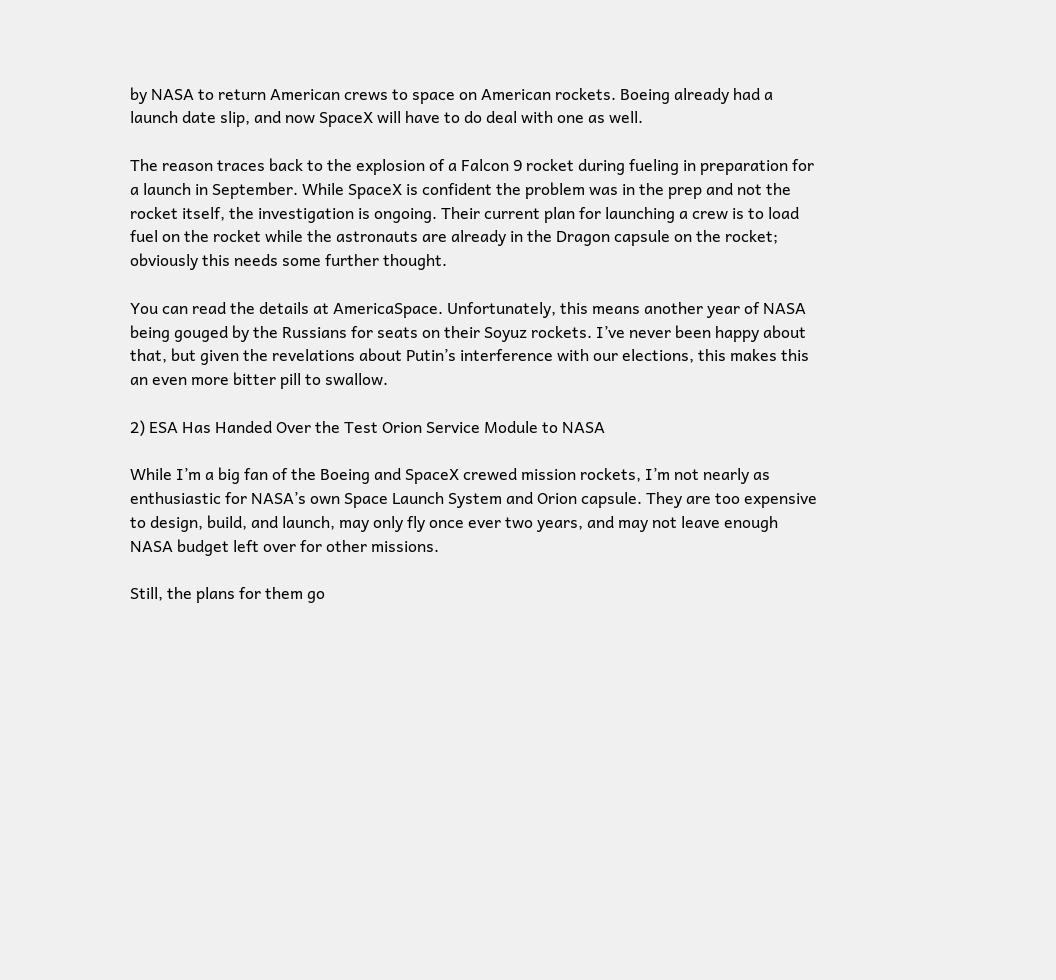by NASA to return American crews to space on American rockets. Boeing already had a launch date slip, and now SpaceX will have to do deal with one as well.

The reason traces back to the explosion of a Falcon 9 rocket during fueling in preparation for a launch in September. While SpaceX is confident the problem was in the prep and not the rocket itself, the investigation is ongoing. Their current plan for launching a crew is to load fuel on the rocket while the astronauts are already in the Dragon capsule on the rocket; obviously this needs some further thought.

You can read the details at AmericaSpace. Unfortunately, this means another year of NASA being gouged by the Russians for seats on their Soyuz rockets. I’ve never been happy about that, but given the revelations about Putin’s interference with our elections, this makes this an even more bitter pill to swallow.

2) ESA Has Handed Over the Test Orion Service Module to NASA

While I’m a big fan of the Boeing and SpaceX crewed mission rockets, I’m not nearly as enthusiastic for NASA’s own Space Launch System and Orion capsule. They are too expensive to design, build, and launch, may only fly once ever two years, and may not leave enough NASA budget left over for other missions.

Still, the plans for them go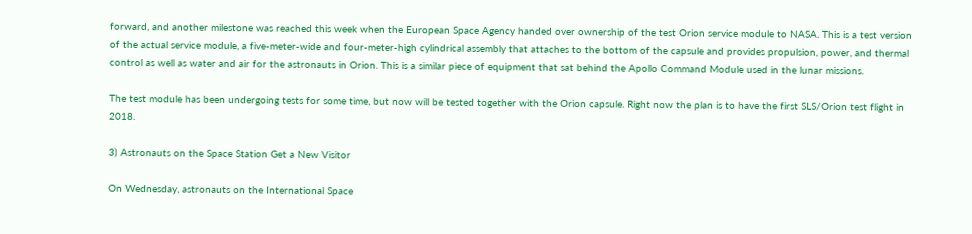forward, and another milestone was reached this week when the European Space Agency handed over ownership of the test Orion service module to NASA. This is a test version of the actual service module, a five-meter-wide and four-meter-high cylindrical assembly that attaches to the bottom of the capsule and provides propulsion, power, and thermal control as well as water and air for the astronauts in Orion. This is a similar piece of equipment that sat behind the Apollo Command Module used in the lunar missions.

The test module has been undergoing tests for some time, but now will be tested together with the Orion capsule. Right now the plan is to have the first SLS/Orion test flight in 2018.

3) Astronauts on the Space Station Get a New Visitor

On Wednesday, astronauts on the International Space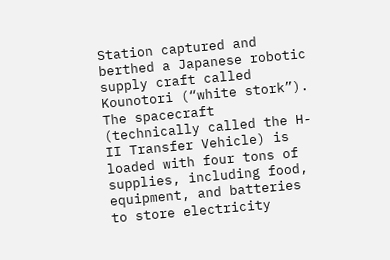Station captured and berthed a Japanese robotic supply craft called Kounotori (“white stork”). The spacecraft (technically called the H-II Transfer Vehicle) is loaded with four tons of supplies, including food, equipment, and batteries to store electricity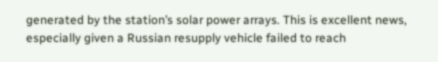generated by the station’s solar power arrays. This is excellent news, especially given a Russian resupply vehicle failed to reach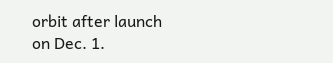orbit after launch on Dec. 1.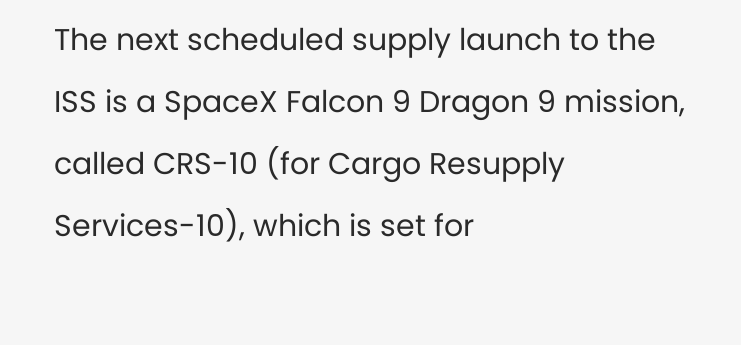The next scheduled supply launch to the ISS is a SpaceX Falcon 9 Dragon 9 mission, called CRS-10 (for Cargo Resupply Services-10), which is set for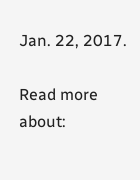Jan. 22, 2017.

Read more about: